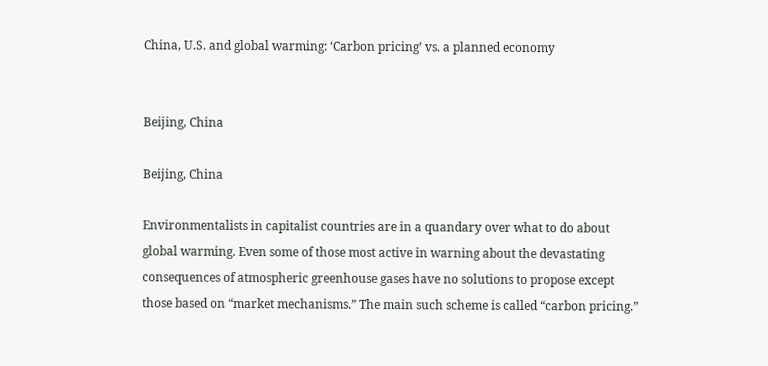China, U.S. and global warming: ‘Carbon pricing’ vs. a planned economy


Beijing, China

Beijing, China

Environmentalists in capitalist countries are in a quandary over what to do about global warming. Even some of those most active in warning about the devastating consequences of atmospheric greenhouse gases have no solutions to propose except those based on “market mechanisms.” The main such scheme is called “carbon pricing.”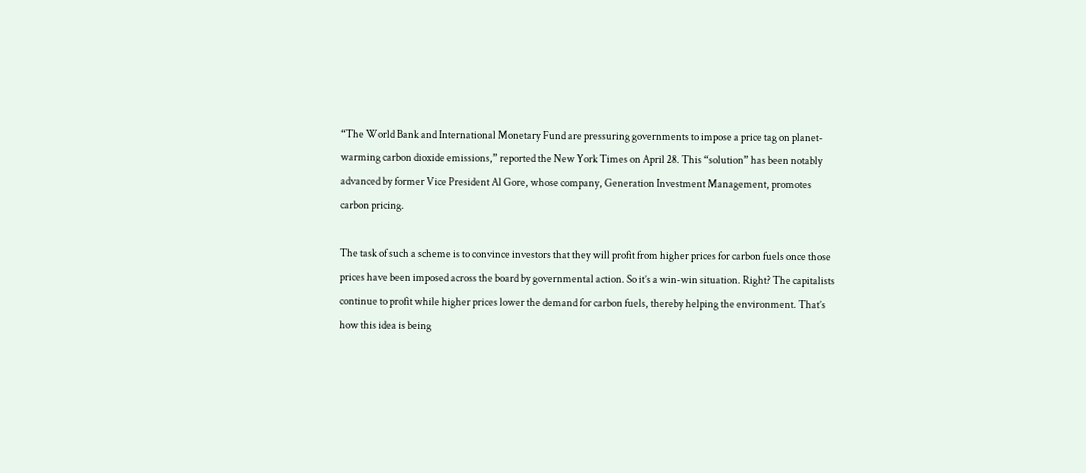“The World Bank and International Monetary Fund are pressuring governments to impose a price tag on planet-warming carbon dioxide emissions,” reported the New York Times on April 28. This “solution” has been notably advanced by former Vice President Al Gore, whose company, Generation Investment Management, promotes carbon pricing.

The task of such a scheme is to convince investors that they will profit from higher prices for carbon fuels once those prices have been imposed across the board by governmental action. So it’s a win-win situation. Right? The capitalists continue to profit while higher prices lower the demand for carbon fuels, thereby helping the environment. That’s how this idea is being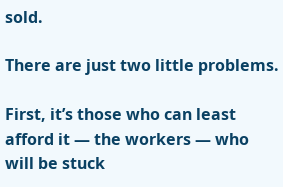sold.

There are just two little problems.

First, it’s those who can least afford it — the workers — who will be stuck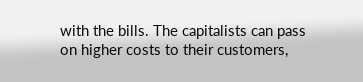with the bills. The capitalists can pass on higher costs to their customers,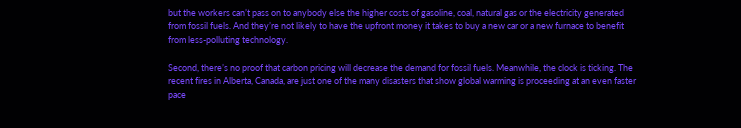but the workers can’t pass on to anybody else the higher costs of gasoline, coal, natural gas or the electricity generated from fossil fuels. And they’re not likely to have the upfront money it takes to buy a new car or a new furnace to benefit from less-polluting technology.

Second, there’s no proof that carbon pricing will decrease the demand for fossil fuels. Meanwhile, the clock is ticking. The recent fires in Alberta, Canada, are just one of the many disasters that show global warming is proceeding at an even faster pace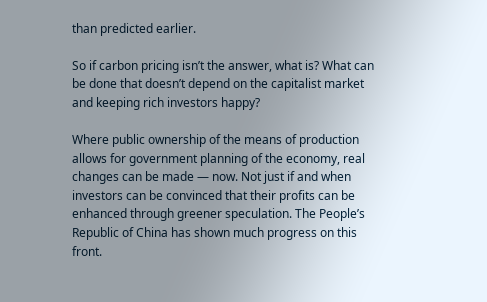than predicted earlier.

So if carbon pricing isn’t the answer, what is? What can be done that doesn’t depend on the capitalist market and keeping rich investors happy?

Where public ownership of the means of production allows for government planning of the economy, real changes can be made — now. Not just if and when investors can be convinced that their profits can be enhanced through greener speculation. The People’s Republic of China has shown much progress on this front.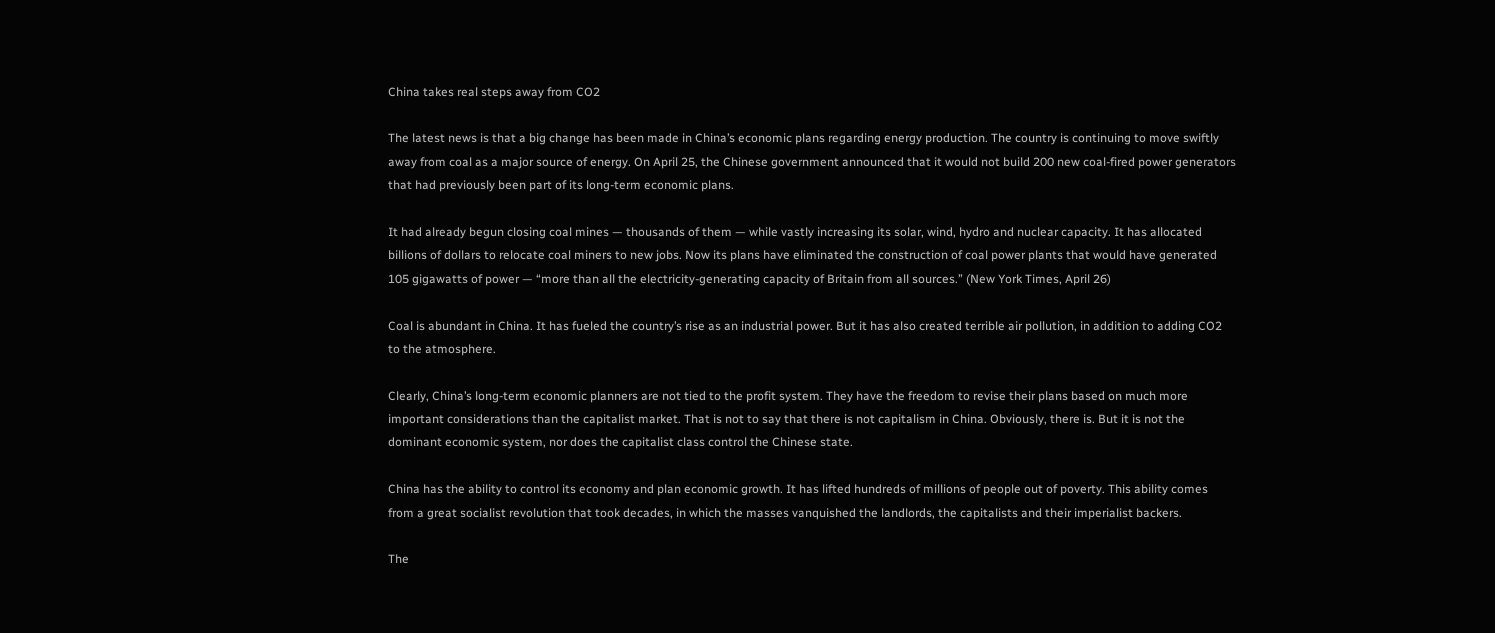China takes real steps away from CO2

The latest news is that a big change has been made in China’s economic plans regarding energy production. The country is continuing to move swiftly away from coal as a major source of energy. On April 25, the Chinese government announced that it would not build 200 new coal-fired power generators that had previously been part of its long-term economic plans.

It had already begun closing coal mines — thousands of them — while vastly increasing its solar, wind, hydro and nuclear capacity. It has allocated billions of dollars to relocate coal miners to new jobs. Now its plans have eliminated the construction of coal power plants that would have generated 105 gigawatts of power — “more than all the electricity-generating capacity of Britain from all sources.” (New York Times, April 26)

Coal is abundant in China. It has fueled the country’s rise as an industrial power. But it has also created terrible air pollution, in addition to adding CO2 to the atmosphere.

Clearly, China’s long-term economic planners are not tied to the profit system. They have the freedom to revise their plans based on much more important considerations than the capitalist market. That is not to say that there is not capitalism in China. Obviously, there is. But it is not the dominant economic system, nor does the capitalist class control the Chinese state.

China has the ability to control its economy and plan economic growth. It has lifted hundreds of millions of people out of poverty. This ability comes from a great socialist revolution that took decades, in which the masses vanquished the landlords, the capitalists and their imperialist backers.

The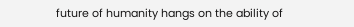future of humanity hangs on the ability of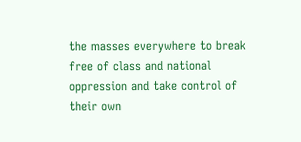the masses everywhere to break free of class and national oppression and take control of their own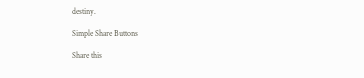destiny.

Simple Share Buttons

Share this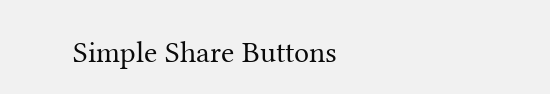Simple Share Buttons